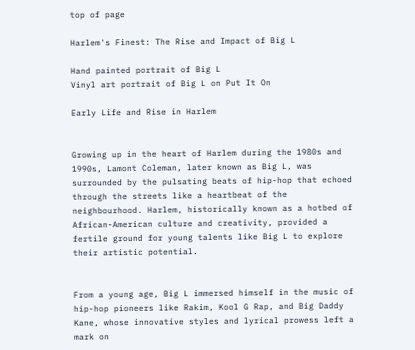top of page

Harlem's Finest: The Rise and Impact of Big L

Hand painted portrait of Big L
Vinyl art portrait of Big L on Put It On

Early Life and Rise in Harlem


Growing up in the heart of Harlem during the 1980s and 1990s, Lamont Coleman, later known as Big L, was surrounded by the pulsating beats of hip-hop that echoed through the streets like a heartbeat of the neighbourhood. Harlem, historically known as a hotbed of African-American culture and creativity, provided a fertile ground for young talents like Big L to explore their artistic potential.


From a young age, Big L immersed himself in the music of hip-hop pioneers like Rakim, Kool G Rap, and Big Daddy Kane, whose innovative styles and lyrical prowess left a mark on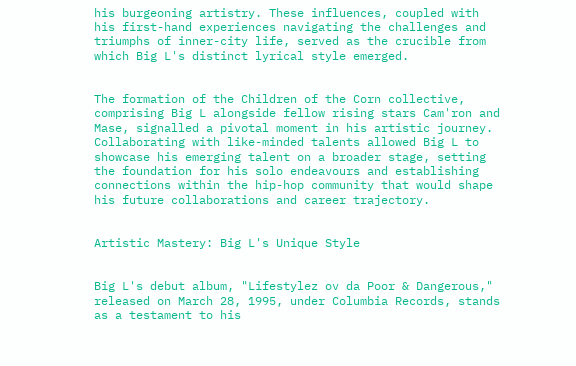his burgeoning artistry. These influences, coupled with his first-hand experiences navigating the challenges and triumphs of inner-city life, served as the crucible from which Big L's distinct lyrical style emerged.


The formation of the Children of the Corn collective, comprising Big L alongside fellow rising stars Cam'ron and Mase, signalled a pivotal moment in his artistic journey. Collaborating with like-minded talents allowed Big L to showcase his emerging talent on a broader stage, setting the foundation for his solo endeavours and establishing connections within the hip-hop community that would shape his future collaborations and career trajectory.


Artistic Mastery: Big L's Unique Style


Big L's debut album, "Lifestylez ov da Poor & Dangerous," released on March 28, 1995, under Columbia Records, stands as a testament to his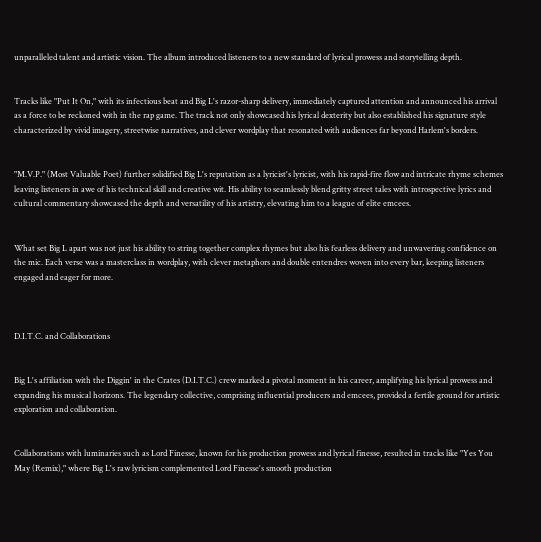unparalleled talent and artistic vision. The album introduced listeners to a new standard of lyrical prowess and storytelling depth.


Tracks like "Put It On," with its infectious beat and Big L's razor-sharp delivery, immediately captured attention and announced his arrival as a force to be reckoned with in the rap game. The track not only showcased his lyrical dexterity but also established his signature style characterized by vivid imagery, streetwise narratives, and clever wordplay that resonated with audiences far beyond Harlem's borders.


"M.V.P." (Most Valuable Poet) further solidified Big L's reputation as a lyricist's lyricist, with his rapid-fire flow and intricate rhyme schemes leaving listeners in awe of his technical skill and creative wit. His ability to seamlessly blend gritty street tales with introspective lyrics and cultural commentary showcased the depth and versatility of his artistry, elevating him to a league of elite emcees.


What set Big L apart was not just his ability to string together complex rhymes but also his fearless delivery and unwavering confidence on the mic. Each verse was a masterclass in wordplay, with clever metaphors and double entendres woven into every bar, keeping listeners engaged and eager for more.



D.I.T.C. and Collaborations


Big L's affiliation with the Diggin' in the Crates (D.I.T.C.) crew marked a pivotal moment in his career, amplifying his lyrical prowess and expanding his musical horizons. The legendary collective, comprising influential producers and emcees, provided a fertile ground for artistic exploration and collaboration.


Collaborations with luminaries such as Lord Finesse, known for his production prowess and lyrical finesse, resulted in tracks like "Yes You May (Remix)," where Big L's raw lyricism complemented Lord Finesse's smooth production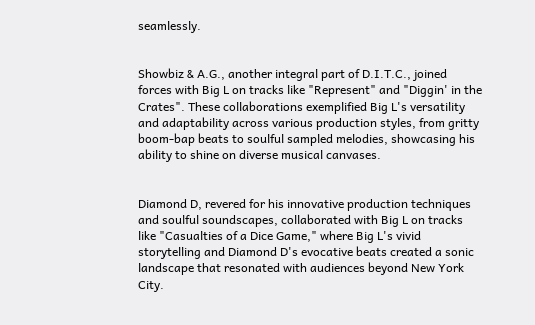seamlessly.


Showbiz & A.G., another integral part of D.I.T.C., joined forces with Big L on tracks like "Represent" and "Diggin' in the Crates". These collaborations exemplified Big L's versatility and adaptability across various production styles, from gritty boom-bap beats to soulful sampled melodies, showcasing his ability to shine on diverse musical canvases.


Diamond D, revered for his innovative production techniques and soulful soundscapes, collaborated with Big L on tracks like "Casualties of a Dice Game," where Big L's vivid storytelling and Diamond D's evocative beats created a sonic landscape that resonated with audiences beyond New York City.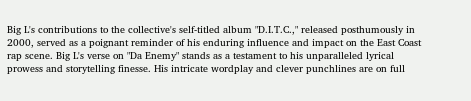Big L's contributions to the collective's self-titled album "D.I.T.C.," released posthumously in 2000, served as a poignant reminder of his enduring influence and impact on the East Coast rap scene. Big L's verse on "Da Enemy" stands as a testament to his unparalleled lyrical prowess and storytelling finesse. His intricate wordplay and clever punchlines are on full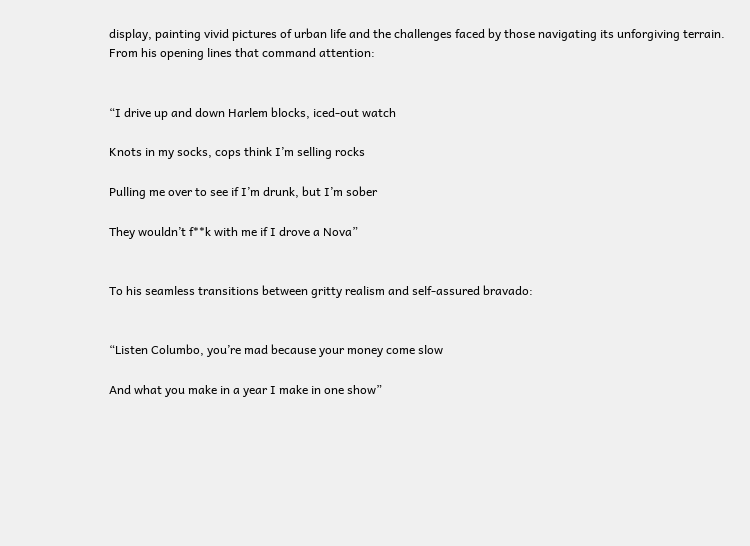display, painting vivid pictures of urban life and the challenges faced by those navigating its unforgiving terrain. From his opening lines that command attention:


“I drive up and down Harlem blocks, iced-out watch

Knots in my socks, cops think I’m selling rocks

Pulling me over to see if I’m drunk, but I’m sober

They wouldn’t f**k with me if I drove a Nova”


To his seamless transitions between gritty realism and self-assured bravado:


“Listen Columbo, you’re mad because your money come slow

And what you make in a year I make in one show”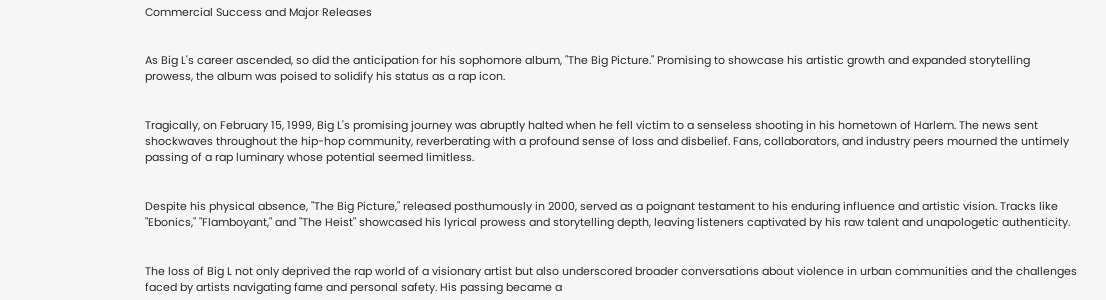Commercial Success and Major Releases


As Big L's career ascended, so did the anticipation for his sophomore album, "The Big Picture." Promising to showcase his artistic growth and expanded storytelling prowess, the album was poised to solidify his status as a rap icon.


Tragically, on February 15, 1999, Big L's promising journey was abruptly halted when he fell victim to a senseless shooting in his hometown of Harlem. The news sent shockwaves throughout the hip-hop community, reverberating with a profound sense of loss and disbelief. Fans, collaborators, and industry peers mourned the untimely passing of a rap luminary whose potential seemed limitless.


Despite his physical absence, "The Big Picture," released posthumously in 2000, served as a poignant testament to his enduring influence and artistic vision. Tracks like "Ebonics," "Flamboyant," and "The Heist" showcased his lyrical prowess and storytelling depth, leaving listeners captivated by his raw talent and unapologetic authenticity.


The loss of Big L not only deprived the rap world of a visionary artist but also underscored broader conversations about violence in urban communities and the challenges faced by artists navigating fame and personal safety. His passing became a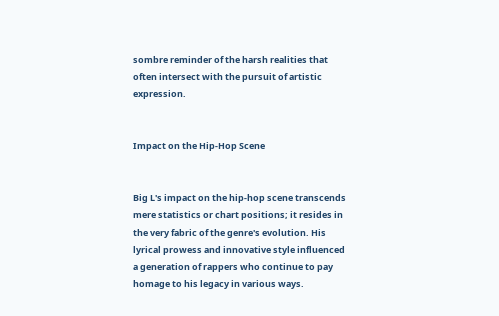sombre reminder of the harsh realities that often intersect with the pursuit of artistic expression.


Impact on the Hip-Hop Scene


Big L's impact on the hip-hop scene transcends mere statistics or chart positions; it resides in the very fabric of the genre's evolution. His lyrical prowess and innovative style influenced a generation of rappers who continue to pay homage to his legacy in various ways.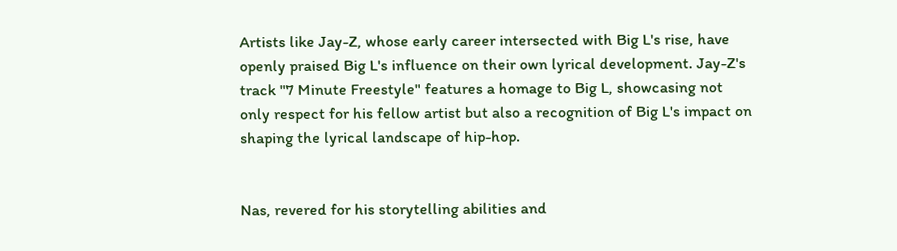Artists like Jay-Z, whose early career intersected with Big L's rise, have openly praised Big L's influence on their own lyrical development. Jay-Z's track "7 Minute Freestyle" features a homage to Big L, showcasing not only respect for his fellow artist but also a recognition of Big L's impact on shaping the lyrical landscape of hip-hop.


Nas, revered for his storytelling abilities and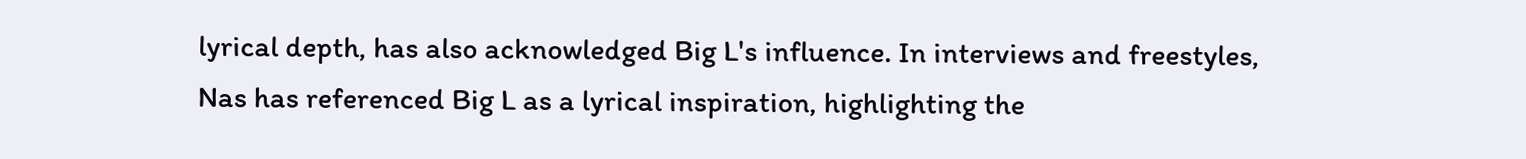lyrical depth, has also acknowledged Big L's influence. In interviews and freestyles, Nas has referenced Big L as a lyrical inspiration, highlighting the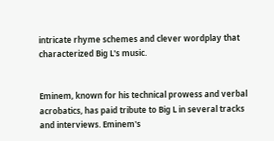intricate rhyme schemes and clever wordplay that characterized Big L's music.


Eminem, known for his technical prowess and verbal acrobatics, has paid tribute to Big L in several tracks and interviews. Eminem's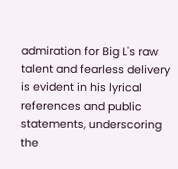admiration for Big L's raw talent and fearless delivery is evident in his lyrical references and public statements, underscoring the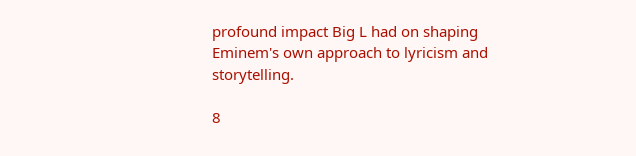profound impact Big L had on shaping Eminem's own approach to lyricism and storytelling.

8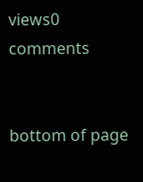views0 comments


bottom of page